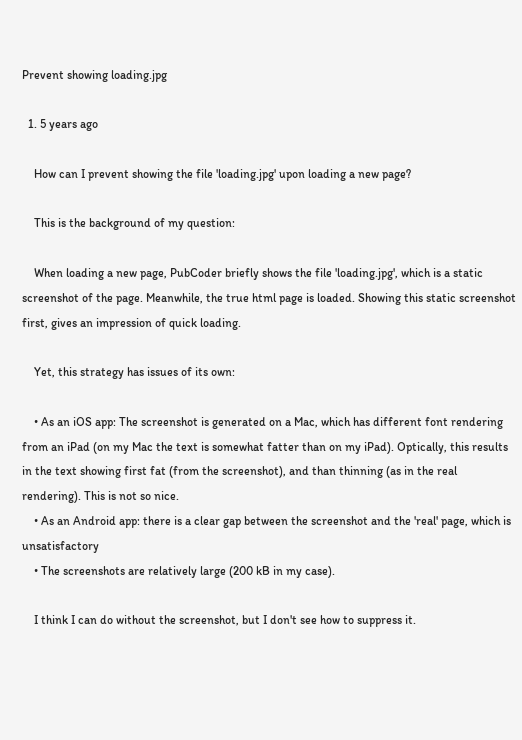Prevent showing loading.jpg

  1. 5 years ago

    How can I prevent showing the file 'loading.jpg' upon loading a new page?

    This is the background of my question:

    When loading a new page, PubCoder briefly shows the file 'loading.jpg', which is a static screenshot of the page. Meanwhile, the true html page is loaded. Showing this static screenshot first, gives an impression of quick loading.

    Yet, this strategy has issues of its own:

    • As an iOS app: The screenshot is generated on a Mac, which has different font rendering from an iPad (on my Mac the text is somewhat fatter than on my iPad). Optically, this results in the text showing first fat (from the screenshot), and than thinning (as in the real rendering). This is not so nice.
    • As an Android app: there is a clear gap between the screenshot and the 'real' page, which is unsatisfactory
    • The screenshots are relatively large (200 kB in my case).

    I think I can do without the screenshot, but I don't see how to suppress it.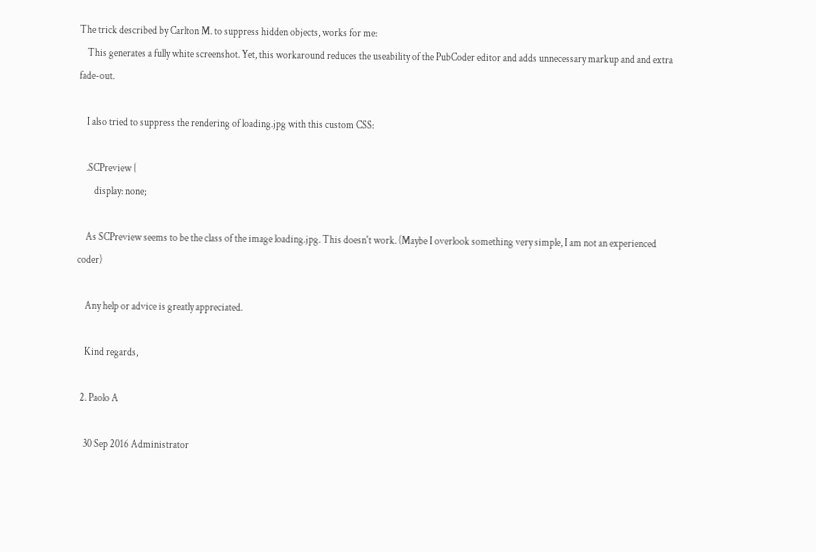The trick described by Carlton M. to suppress hidden objects, works for me:
    This generates a fully white screenshot. Yet, this workaround reduces the useability of the PubCoder editor and adds unnecessary markup and and extra fade-out.

    I also tried to suppress the rendering of loading.jpg with this custom CSS:

    .SCPreview {
        display: none;

    As SCPreview seems to be the class of the image loading.jpg. This doesn't work. (Maybe I overlook something very simple, I am not an experienced coder)

    Any help or advice is greatly appreciated.

    Kind regards,

  2. Paolo A

    30 Sep 2016 Administrator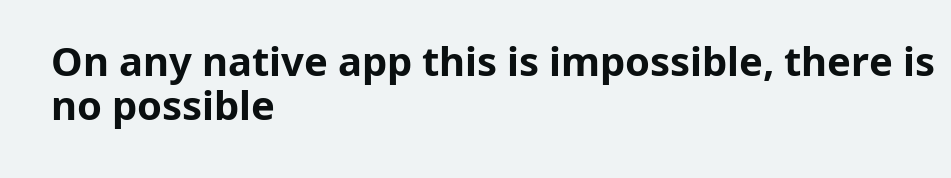On any native app this is impossible, there is no possible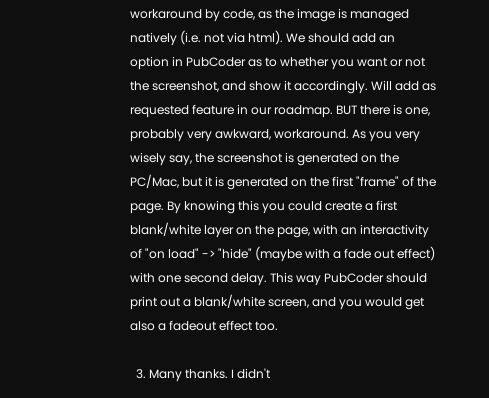workaround by code, as the image is managed natively (i.e. not via html). We should add an option in PubCoder as to whether you want or not the screenshot, and show it accordingly. Will add as requested feature in our roadmap. BUT there is one, probably very awkward, workaround. As you very wisely say, the screenshot is generated on the PC/Mac, but it is generated on the first "frame" of the page. By knowing this you could create a first blank/white layer on the page, with an interactivity of "on load" -> "hide" (maybe with a fade out effect) with one second delay. This way PubCoder should print out a blank/white screen, and you would get also a fadeout effect too.

  3. Many thanks. I didn't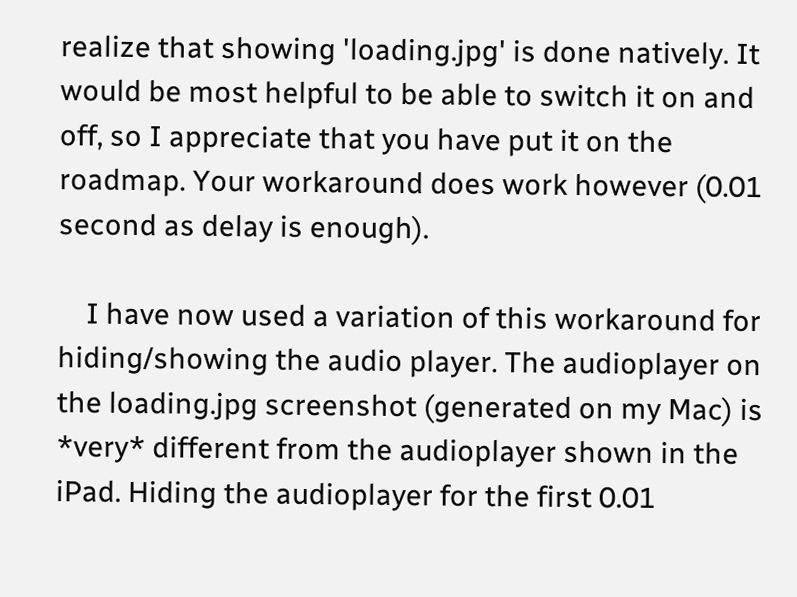realize that showing 'loading.jpg' is done natively. It would be most helpful to be able to switch it on and off, so I appreciate that you have put it on the roadmap. Your workaround does work however (0.01 second as delay is enough).

    I have now used a variation of this workaround for hiding/showing the audio player. The audioplayer on the loading.jpg screenshot (generated on my Mac) is *very* different from the audioplayer shown in the iPad. Hiding the audioplayer for the first 0.01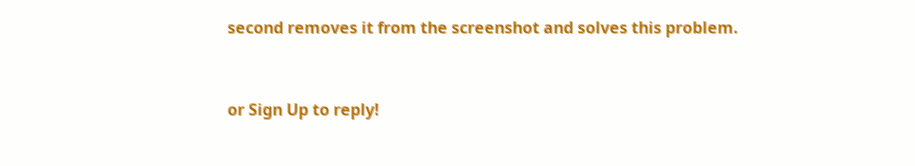second removes it from the screenshot and solves this problem.


or Sign Up to reply!